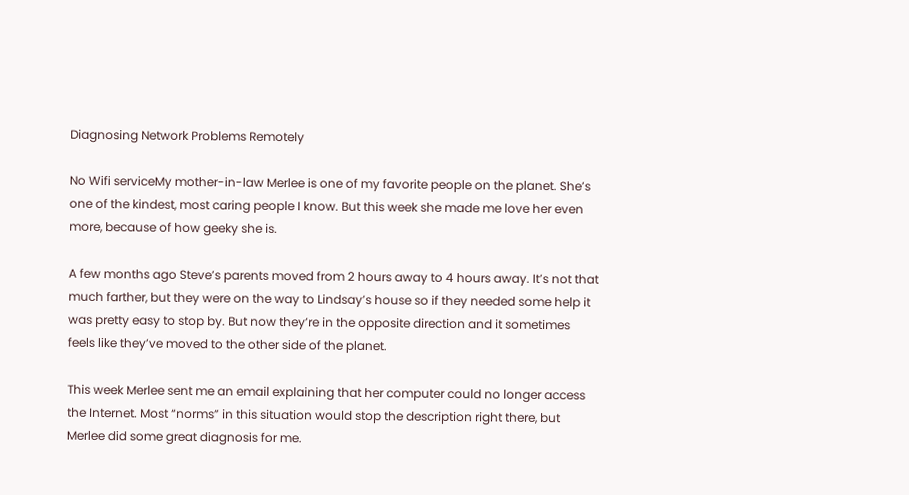Diagnosing Network Problems Remotely

No Wifi serviceMy mother-in-law Merlee is one of my favorite people on the planet. She’s one of the kindest, most caring people I know. But this week she made me love her even more, because of how geeky she is.

A few months ago Steve’s parents moved from 2 hours away to 4 hours away. It’s not that much farther, but they were on the way to Lindsay’s house so if they needed some help it was pretty easy to stop by. But now they’re in the opposite direction and it sometimes feels like they’ve moved to the other side of the planet.

This week Merlee sent me an email explaining that her computer could no longer access the Internet. Most “norms” in this situation would stop the description right there, but Merlee did some great diagnosis for me.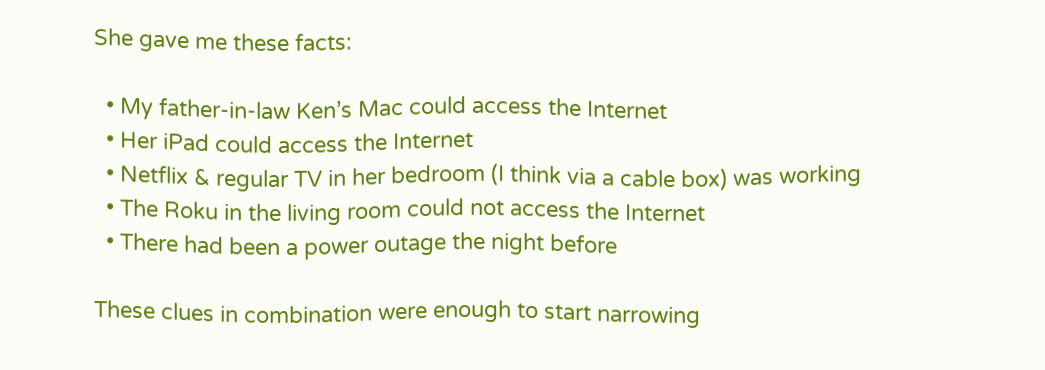She gave me these facts:

  • My father-in-law Ken’s Mac could access the Internet
  • Her iPad could access the Internet
  • Netflix & regular TV in her bedroom (I think via a cable box) was working
  • The Roku in the living room could not access the Internet
  • There had been a power outage the night before

These clues in combination were enough to start narrowing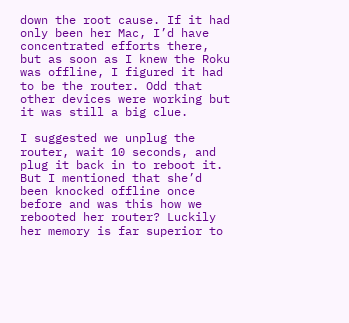down the root cause. If it had only been her Mac, I’d have concentrated efforts there, but as soon as I knew the Roku was offline, I figured it had to be the router. Odd that other devices were working but it was still a big clue.

I suggested we unplug the router, wait 10 seconds, and plug it back in to reboot it. But I mentioned that she’d been knocked offline once before and was this how we rebooted her router? Luckily her memory is far superior to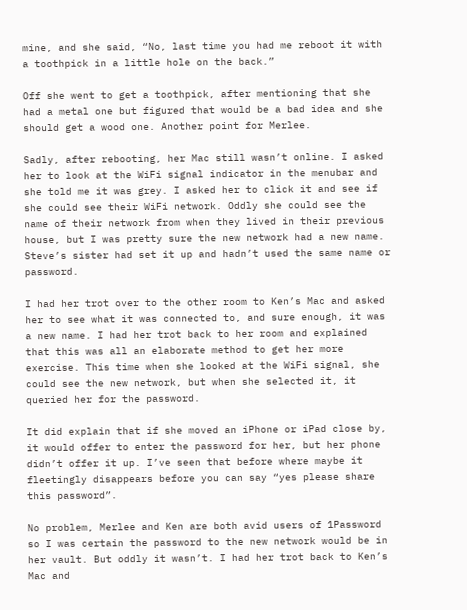mine, and she said, “No, last time you had me reboot it with a toothpick in a little hole on the back.”

Off she went to get a toothpick, after mentioning that she had a metal one but figured that would be a bad idea and she should get a wood one. Another point for Merlee.

Sadly, after rebooting, her Mac still wasn’t online. I asked her to look at the WiFi signal indicator in the menubar and she told me it was grey. I asked her to click it and see if she could see their WiFi network. Oddly she could see the name of their network from when they lived in their previous house, but I was pretty sure the new network had a new name. Steve’s sister had set it up and hadn’t used the same name or password.

I had her trot over to the other room to Ken’s Mac and asked her to see what it was connected to, and sure enough, it was a new name. I had her trot back to her room and explained that this was all an elaborate method to get her more exercise. This time when she looked at the WiFi signal, she could see the new network, but when she selected it, it queried her for the password.

It did explain that if she moved an iPhone or iPad close by, it would offer to enter the password for her, but her phone didn’t offer it up. I’ve seen that before where maybe it fleetingly disappears before you can say “yes please share this password”.

No problem, Merlee and Ken are both avid users of 1Password so I was certain the password to the new network would be in her vault. But oddly it wasn’t. I had her trot back to Ken’s Mac and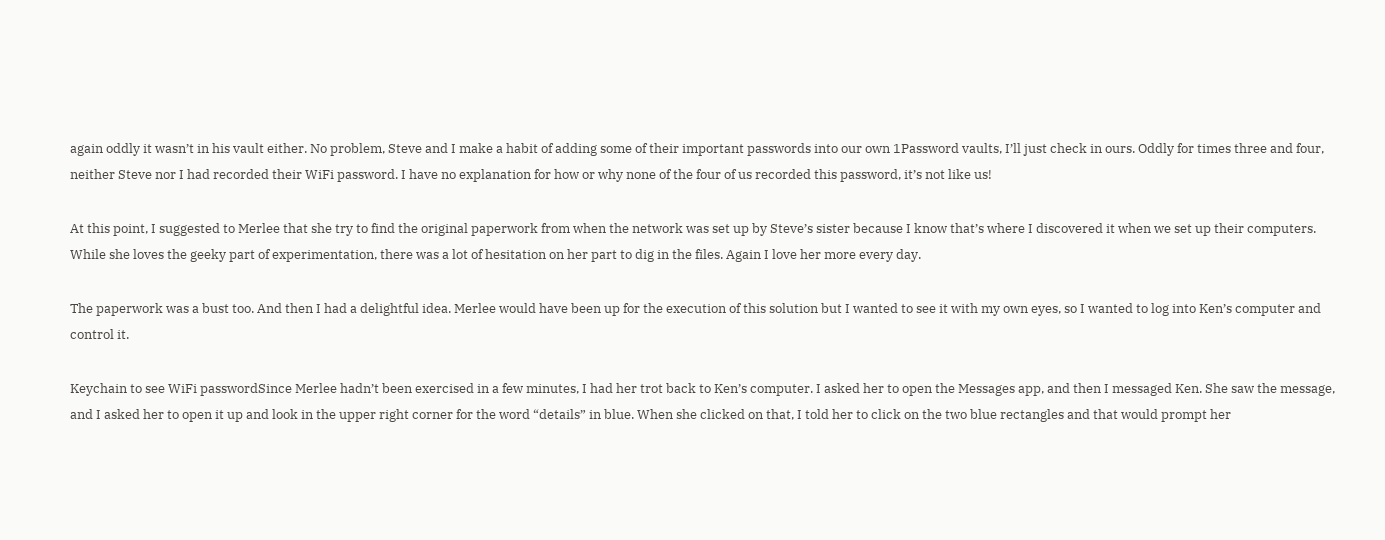again oddly it wasn’t in his vault either. No problem, Steve and I make a habit of adding some of their important passwords into our own 1Password vaults, I’ll just check in ours. Oddly for times three and four, neither Steve nor I had recorded their WiFi password. I have no explanation for how or why none of the four of us recorded this password, it’s not like us!

At this point, I suggested to Merlee that she try to find the original paperwork from when the network was set up by Steve’s sister because I know that’s where I discovered it when we set up their computers. While she loves the geeky part of experimentation, there was a lot of hesitation on her part to dig in the files. Again I love her more every day.

The paperwork was a bust too. And then I had a delightful idea. Merlee would have been up for the execution of this solution but I wanted to see it with my own eyes, so I wanted to log into Ken’s computer and control it.

Keychain to see WiFi passwordSince Merlee hadn’t been exercised in a few minutes, I had her trot back to Ken’s computer. I asked her to open the Messages app, and then I messaged Ken. She saw the message, and I asked her to open it up and look in the upper right corner for the word “details” in blue. When she clicked on that, I told her to click on the two blue rectangles and that would prompt her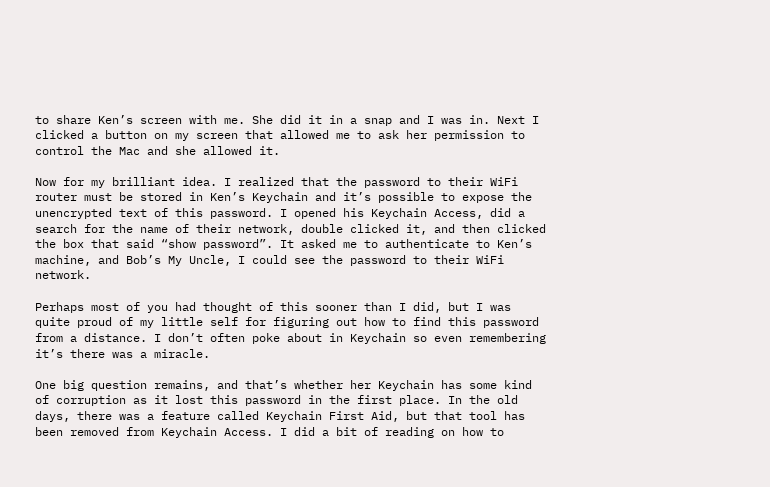to share Ken’s screen with me. She did it in a snap and I was in. Next I clicked a button on my screen that allowed me to ask her permission to control the Mac and she allowed it.

Now for my brilliant idea. I realized that the password to their WiFi router must be stored in Ken’s Keychain and it’s possible to expose the unencrypted text of this password. I opened his Keychain Access, did a search for the name of their network, double clicked it, and then clicked the box that said “show password”. It asked me to authenticate to Ken’s machine, and Bob’s My Uncle, I could see the password to their WiFi network.

Perhaps most of you had thought of this sooner than I did, but I was quite proud of my little self for figuring out how to find this password from a distance. I don’t often poke about in Keychain so even remembering it’s there was a miracle.

One big question remains, and that’s whether her Keychain has some kind of corruption as it lost this password in the first place. In the old days, there was a feature called Keychain First Aid, but that tool has been removed from Keychain Access. I did a bit of reading on how to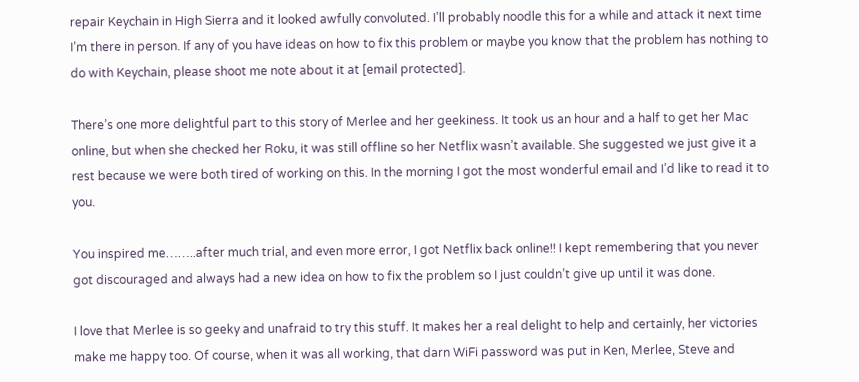repair Keychain in High Sierra and it looked awfully convoluted. I’ll probably noodle this for a while and attack it next time I’m there in person. If any of you have ideas on how to fix this problem or maybe you know that the problem has nothing to do with Keychain, please shoot me note about it at [email protected].

There’s one more delightful part to this story of Merlee and her geekiness. It took us an hour and a half to get her Mac online, but when she checked her Roku, it was still offline so her Netflix wasn’t available. She suggested we just give it a rest because we were both tired of working on this. In the morning I got the most wonderful email and I’d like to read it to you.

You inspired me……..after much trial, and even more error, I got Netflix back online!! I kept remembering that you never got discouraged and always had a new idea on how to fix the problem so I just couldn’t give up until it was done.

I love that Merlee is so geeky and unafraid to try this stuff. It makes her a real delight to help and certainly, her victories make me happy too. Of course, when it was all working, that darn WiFi password was put in Ken, Merlee, Steve and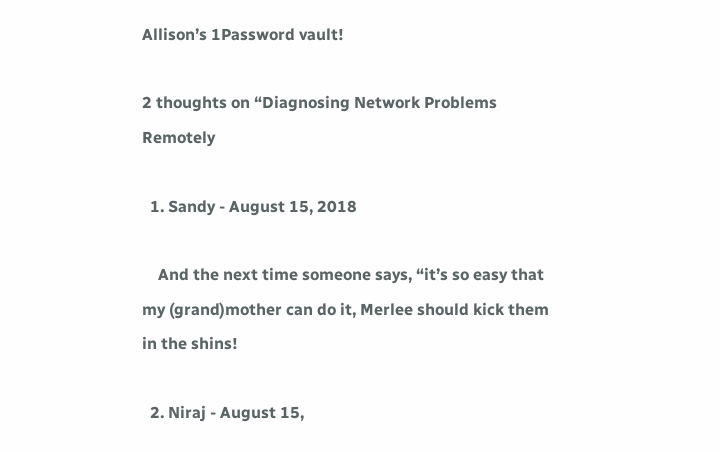Allison’s 1Password vault!

2 thoughts on “Diagnosing Network Problems Remotely

  1. Sandy - August 15, 2018

    And the next time someone says, “it’s so easy that my (grand)mother can do it, Merlee should kick them in the shins!

  2. Niraj - August 15,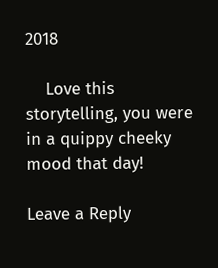2018

    Love this storytelling, you were in a quippy cheeky mood that day!

Leave a Reply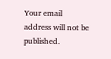Your email address will not be published.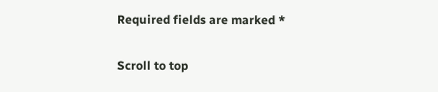Required fields are marked *

Scroll to top